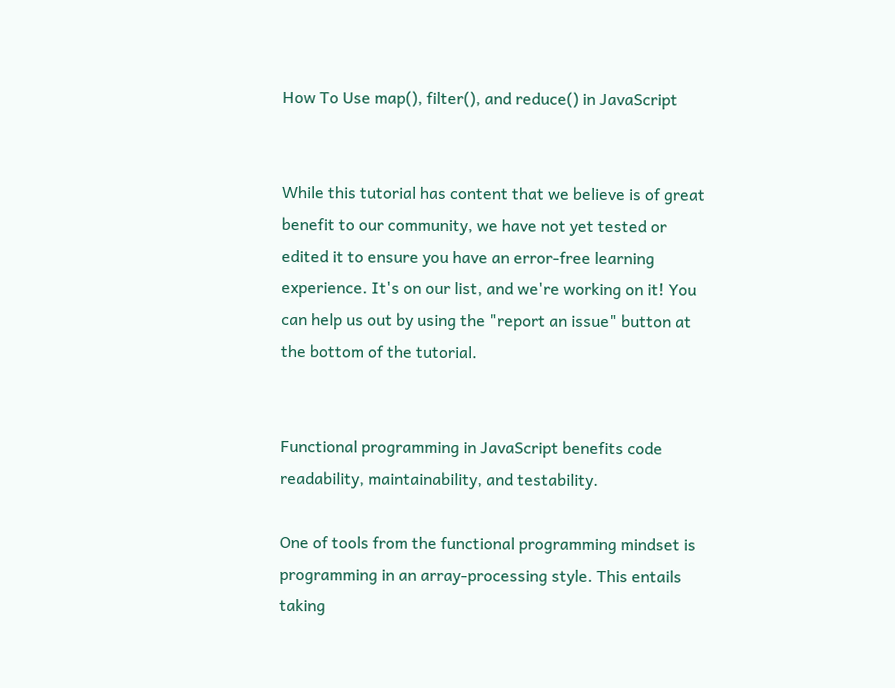How To Use map(), filter(), and reduce() in JavaScript


While this tutorial has content that we believe is of great benefit to our community, we have not yet tested or edited it to ensure you have an error-free learning experience. It's on our list, and we're working on it! You can help us out by using the "report an issue" button at the bottom of the tutorial.


Functional programming in JavaScript benefits code readability, maintainability, and testability.

One of tools from the functional programming mindset is programming in an array-processing style. This entails taking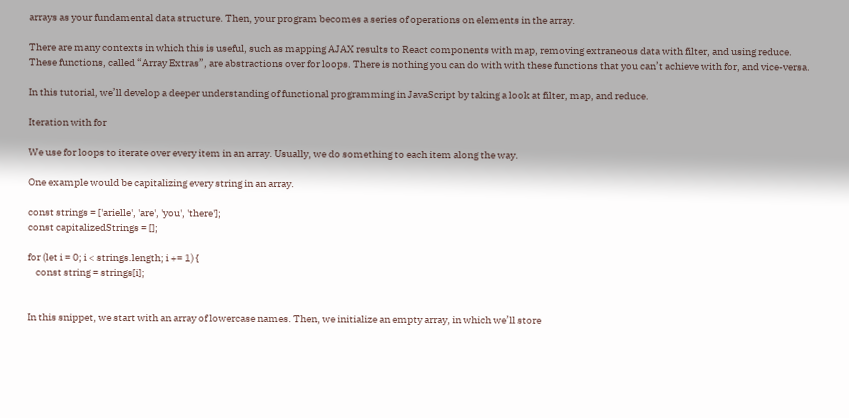arrays as your fundamental data structure. Then, your program becomes a series of operations on elements in the array.

There are many contexts in which this is useful, such as mapping AJAX results to React components with map, removing extraneous data with filter, and using reduce. These functions, called “Array Extras”, are abstractions over for loops. There is nothing you can do with with these functions that you can’t achieve with for, and vice-versa.

In this tutorial, we’ll develop a deeper understanding of functional programming in JavaScript by taking a look at filter, map, and reduce.

Iteration with for

We use for loops to iterate over every item in an array. Usually, we do something to each item along the way.

One example would be capitalizing every string in an array.

const strings = ['arielle', 'are', 'you', 'there'];
const capitalizedStrings = [];

for (let i = 0; i < strings.length; i += 1) {
    const string = strings[i];


In this snippet, we start with an array of lowercase names. Then, we initialize an empty array, in which we’ll store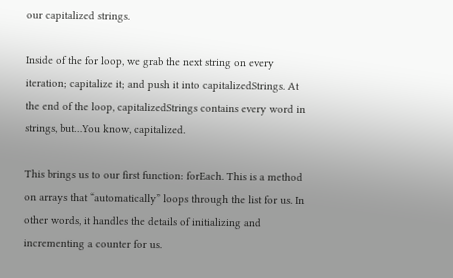our capitalized strings.

Inside of the for loop, we grab the next string on every iteration; capitalize it; and push it into capitalizedStrings. At the end of the loop, capitalizedStrings contains every word in strings, but…You know, capitalized.

This brings us to our first function: forEach. This is a method on arrays that “automatically” loops through the list for us. In other words, it handles the details of initializing and incrementing a counter for us.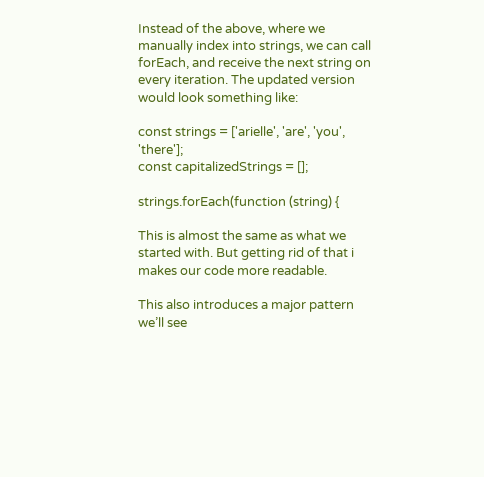Instead of the above, where we manually index into strings, we can call forEach, and receive the next string on every iteration. The updated version would look something like:

const strings = ['arielle', 'are', 'you', 'there'];
const capitalizedStrings = [];

strings.forEach(function (string) {

This is almost the same as what we started with. But getting rid of that i makes our code more readable.

This also introduces a major pattern we’ll see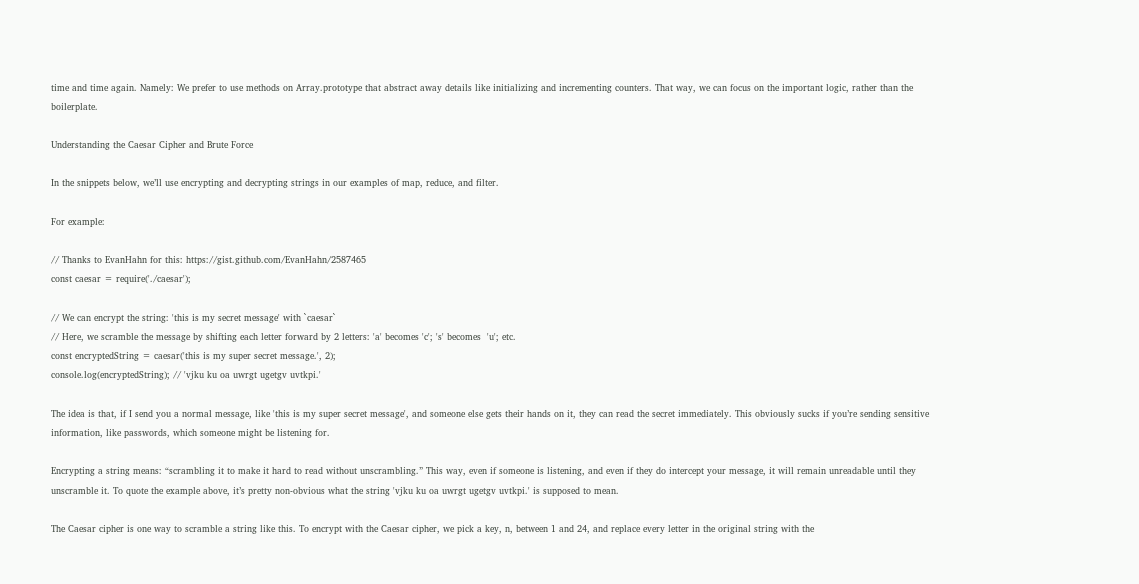time and time again. Namely: We prefer to use methods on Array.prototype that abstract away details like initializing and incrementing counters. That way, we can focus on the important logic, rather than the boilerplate.

Understanding the Caesar Cipher and Brute Force

In the snippets below, we’ll use encrypting and decrypting strings in our examples of map, reduce, and filter.

For example:

// Thanks to EvanHahn for this: https://gist.github.com/EvanHahn/2587465
const caesar = require('./caesar');

// We can encrypt the string: 'this is my secret message' with `caesar`
// Here, we scramble the message by shifting each letter forward by 2 letters: 'a' becomes 'c'; 's' becomes  'u'; etc.
const encryptedString = caesar('this is my super secret message.', 2);
console.log(encryptedString); // 'vjku ku oa uwrgt ugetgv uvtkpi.'

The idea is that, if I send you a normal message, like 'this is my super secret message', and someone else gets their hands on it, they can read the secret immediately. This obviously sucks if you’re sending sensitive information, like passwords, which someone might be listening for.

Encrypting a string means: “scrambling it to make it hard to read without unscrambling.” This way, even if someone is listening, and even if they do intercept your message, it will remain unreadable until they unscramble it. To quote the example above, it’s pretty non-obvious what the string 'vjku ku oa uwrgt ugetgv uvtkpi.' is supposed to mean.

The Caesar cipher is one way to scramble a string like this. To encrypt with the Caesar cipher, we pick a key, n, between 1 and 24, and replace every letter in the original string with the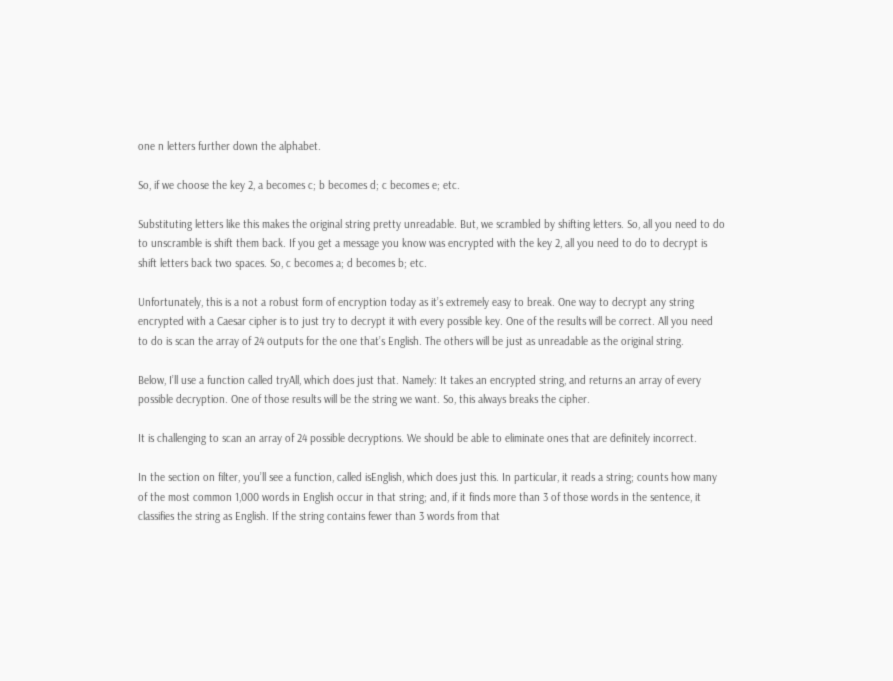one n letters further down the alphabet.

So, if we choose the key 2, a becomes c; b becomes d; c becomes e; etc.

Substituting letters like this makes the original string pretty unreadable. But, we scrambled by shifting letters. So, all you need to do to unscramble is shift them back. If you get a message you know was encrypted with the key 2, all you need to do to decrypt is shift letters back two spaces. So, c becomes a; d becomes b; etc.

Unfortunately, this is a not a robust form of encryption today as it’s extremely easy to break. One way to decrypt any string encrypted with a Caesar cipher is to just try to decrypt it with every possible key. One of the results will be correct. All you need to do is scan the array of 24 outputs for the one that’s English. The others will be just as unreadable as the original string.

Below, I’ll use a function called tryAll, which does just that. Namely: It takes an encrypted string, and returns an array of every possible decryption. One of those results will be the string we want. So, this always breaks the cipher.

It is challenging to scan an array of 24 possible decryptions. We should be able to eliminate ones that are definitely incorrect.

In the section on filter, you’ll see a function, called isEnglish, which does just this. In particular, it reads a string; counts how many of the most common 1,000 words in English occur in that string; and, if it finds more than 3 of those words in the sentence, it classifies the string as English. If the string contains fewer than 3 words from that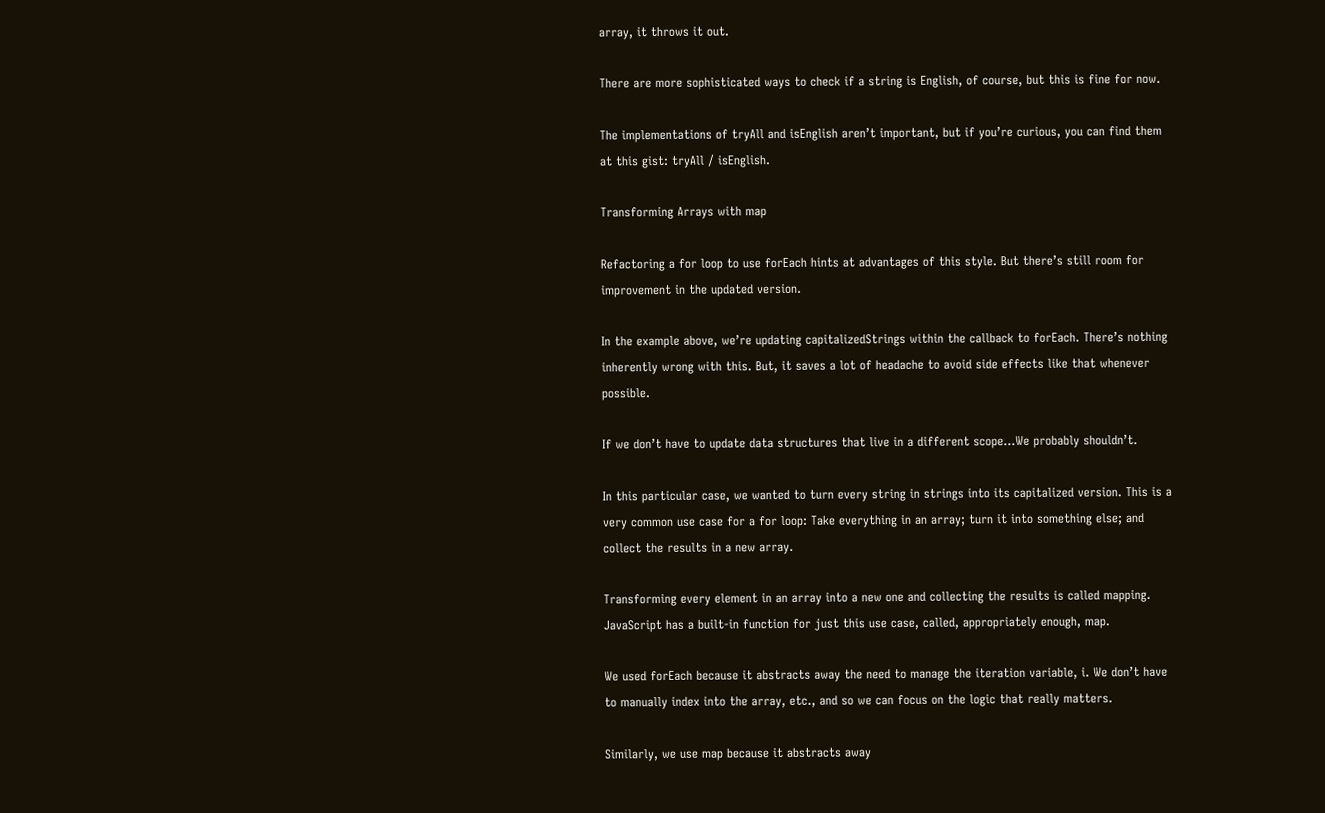array, it throws it out.

There are more sophisticated ways to check if a string is English, of course, but this is fine for now.

The implementations of tryAll and isEnglish aren’t important, but if you’re curious, you can find them at this gist: tryAll / isEnglish.

Transforming Arrays with map

Refactoring a for loop to use forEach hints at advantages of this style. But there’s still room for improvement in the updated version.

In the example above, we’re updating capitalizedStrings within the callback to forEach. There’s nothing inherently wrong with this. But, it saves a lot of headache to avoid side effects like that whenever possible.

If we don’t have to update data structures that live in a different scope…We probably shouldn’t.

In this particular case, we wanted to turn every string in strings into its capitalized version. This is a very common use case for a for loop: Take everything in an array; turn it into something else; and collect the results in a new array.

Transforming every element in an array into a new one and collecting the results is called mapping. JavaScript has a built-in function for just this use case, called, appropriately enough, map.

We used forEach because it abstracts away the need to manage the iteration variable, i. We don’t have to manually index into the array, etc., and so we can focus on the logic that really matters.

Similarly, we use map because it abstracts away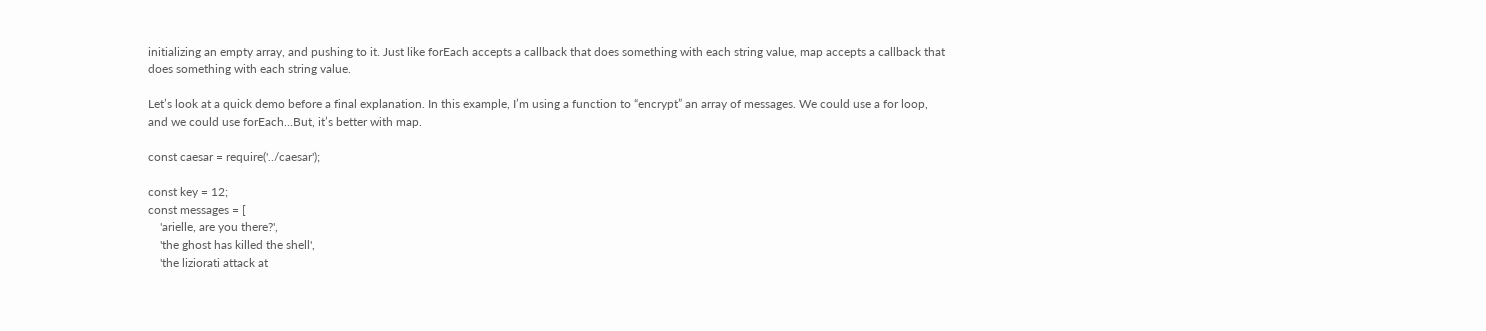initializing an empty array, and pushing to it. Just like forEach accepts a callback that does something with each string value, map accepts a callback that does something with each string value.

Let’s look at a quick demo before a final explanation. In this example, I’m using a function to “encrypt” an array of messages. We could use a for loop, and we could use forEach…But, it’s better with map.

const caesar = require('../caesar');

const key = 12;
const messages = [
    'arielle, are you there?',
    'the ghost has killed the shell',
    'the liziorati attack at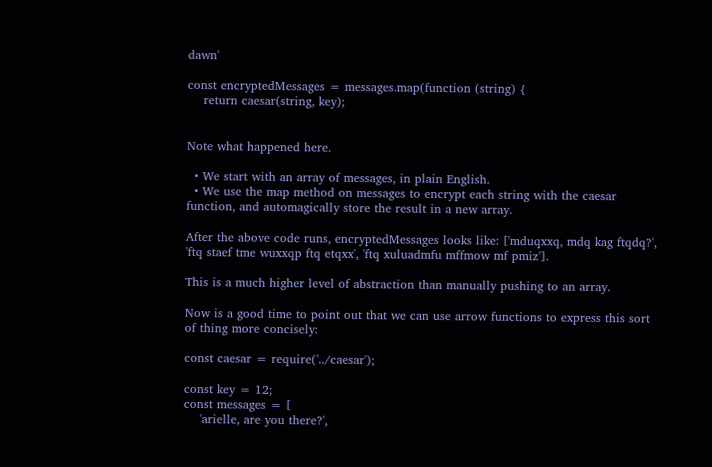dawn'

const encryptedMessages = messages.map(function (string) {
    return caesar(string, key);


Note what happened here.

  • We start with an array of messages, in plain English.
  • We use the map method on messages to encrypt each string with the caesar function, and automagically store the result in a new array.

After the above code runs, encryptedMessages looks like: ['mduqxxq, mdq kag ftqdq?', 'ftq staef tme wuxxqp ftq etqxx', 'ftq xuluadmfu mffmow mf pmiz'].

This is a much higher level of abstraction than manually pushing to an array.

Now is a good time to point out that we can use arrow functions to express this sort of thing more concisely:

const caesar = require('../caesar');

const key = 12;
const messages = [
    'arielle, are you there?',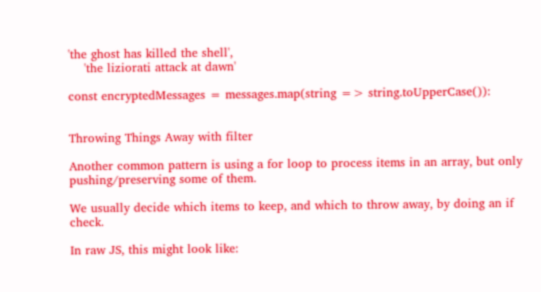'the ghost has killed the shell',
    'the liziorati attack at dawn'

const encryptedMessages = messages.map(string => string.toUpperCase()):


Throwing Things Away with filter

Another common pattern is using a for loop to process items in an array, but only pushing/preserving some of them.

We usually decide which items to keep, and which to throw away, by doing an if check.

In raw JS, this might look like: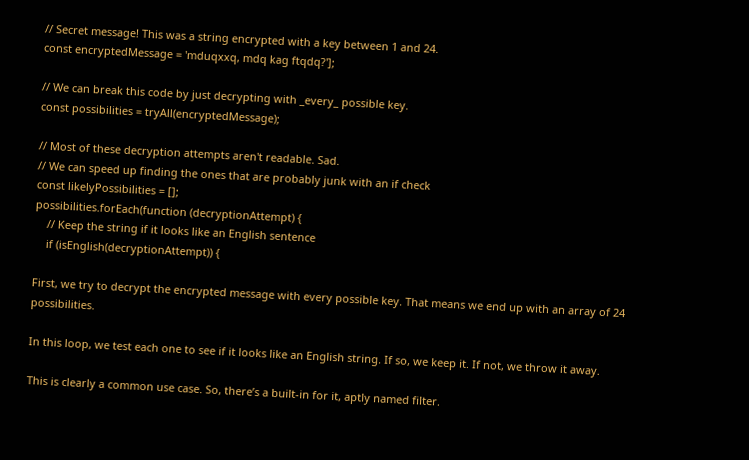// Secret message! This was a string encrypted with a key between 1 and 24.
const encryptedMessage = 'mduqxxq, mdq kag ftqdq?'];

// We can break this code by just decrypting with _every_ possible key.
const possibilities = tryAll(encryptedMessage);

// Most of these decryption attempts aren't readable. Sad.
// We can speed up finding the ones that are probably junk with an if check
const likelyPossibilities = [];
possibilities.forEach(function (decryptionAttempt) {
    // Keep the string if it looks like an English sentence
    if (isEnglish(decryptionAttempt)) {

First, we try to decrypt the encrypted message with every possible key. That means we end up with an array of 24 possibilities.

In this loop, we test each one to see if it looks like an English string. If so, we keep it. If not, we throw it away.

This is clearly a common use case. So, there’s a built-in for it, aptly named filter.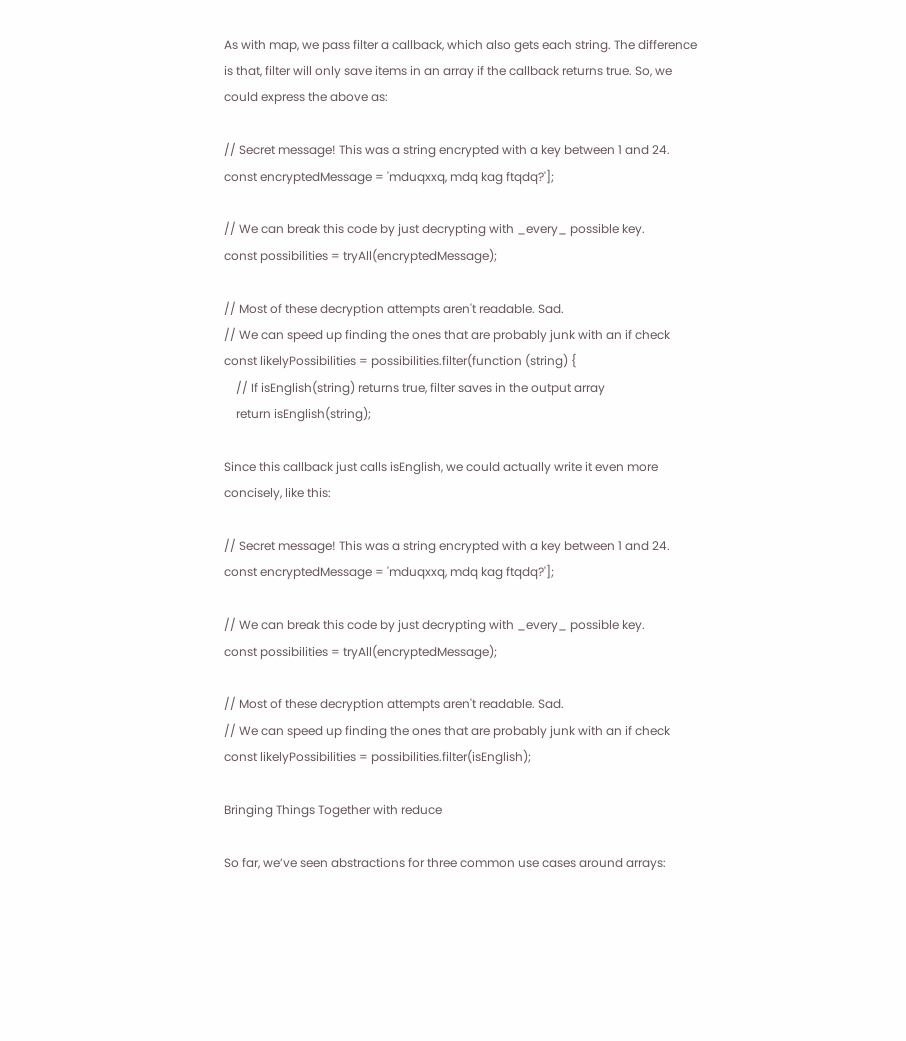As with map, we pass filter a callback, which also gets each string. The difference is that, filter will only save items in an array if the callback returns true. So, we could express the above as:

// Secret message! This was a string encrypted with a key between 1 and 24.
const encryptedMessage = 'mduqxxq, mdq kag ftqdq?'];

// We can break this code by just decrypting with _every_ possible key.
const possibilities = tryAll(encryptedMessage);

// Most of these decryption attempts aren't readable. Sad.
// We can speed up finding the ones that are probably junk with an if check
const likelyPossibilities = possibilities.filter(function (string) {
    // If isEnglish(string) returns true, filter saves in the output array
    return isEnglish(string);

Since this callback just calls isEnglish, we could actually write it even more concisely, like this:

// Secret message! This was a string encrypted with a key between 1 and 24.
const encryptedMessage = 'mduqxxq, mdq kag ftqdq?'];

// We can break this code by just decrypting with _every_ possible key.
const possibilities = tryAll(encryptedMessage);

// Most of these decryption attempts aren't readable. Sad.
// We can speed up finding the ones that are probably junk with an if check
const likelyPossibilities = possibilities.filter(isEnglish);

Bringing Things Together with reduce

So far, we’ve seen abstractions for three common use cases around arrays: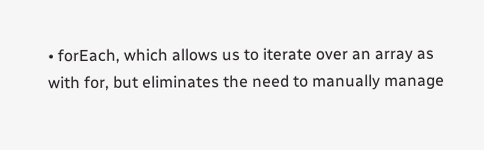• forEach, which allows us to iterate over an array as with for, but eliminates the need to manually manage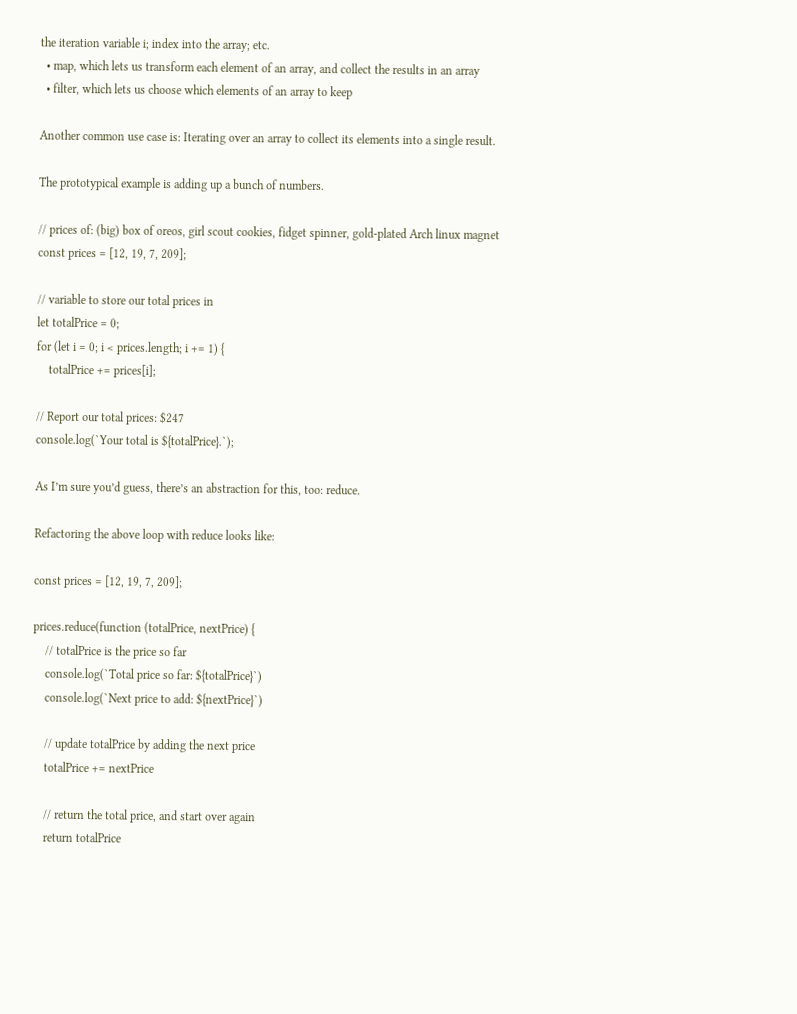the iteration variable i; index into the array; etc.
  • map, which lets us transform each element of an array, and collect the results in an array
  • filter, which lets us choose which elements of an array to keep

Another common use case is: Iterating over an array to collect its elements into a single result.

The prototypical example is adding up a bunch of numbers.

// prices of: (big) box of oreos, girl scout cookies, fidget spinner, gold-plated Arch linux magnet
const prices = [12, 19, 7, 209];

// variable to store our total prices in
let totalPrice = 0;
for (let i = 0; i < prices.length; i += 1) {
    totalPrice += prices[i];

// Report our total prices: $247
console.log(`Your total is ${totalPrice}.`);

As I’m sure you’d guess, there’s an abstraction for this, too: reduce.

Refactoring the above loop with reduce looks like:

const prices = [12, 19, 7, 209];

prices.reduce(function (totalPrice, nextPrice) {
    // totalPrice is the price so far
    console.log(`Total price so far: ${totalPrice}`)
    console.log(`Next price to add: ${nextPrice}`)

    // update totalPrice by adding the next price
    totalPrice += nextPrice

    // return the total price, and start over again
    return totalPrice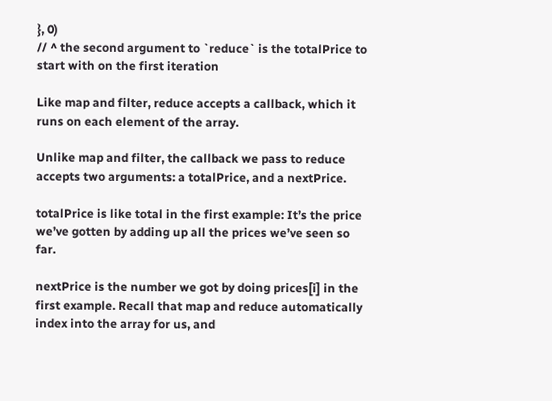}, 0)
// ^ the second argument to `reduce` is the totalPrice to start with on the first iteration

Like map and filter, reduce accepts a callback, which it runs on each element of the array.

Unlike map and filter, the callback we pass to reduce accepts two arguments: a totalPrice, and a nextPrice.

totalPrice is like total in the first example: It’s the price we’ve gotten by adding up all the prices we’ve seen so far.

nextPrice is the number we got by doing prices[i] in the first example. Recall that map and reduce automatically index into the array for us, and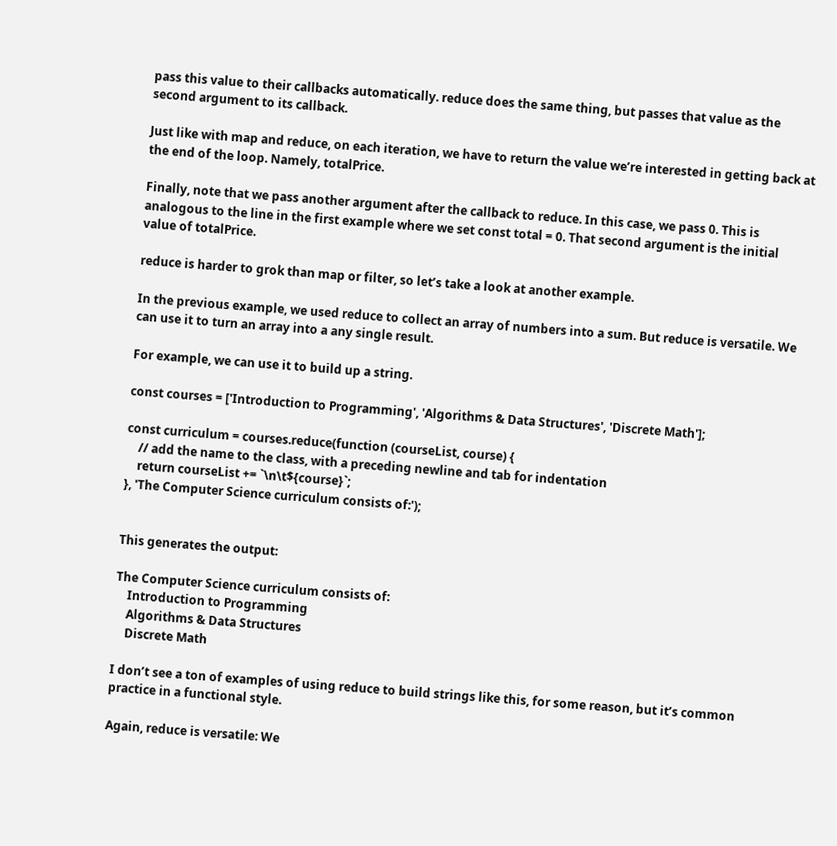pass this value to their callbacks automatically. reduce does the same thing, but passes that value as the second argument to its callback.

Just like with map and reduce, on each iteration, we have to return the value we’re interested in getting back at the end of the loop. Namely, totalPrice.

Finally, note that we pass another argument after the callback to reduce. In this case, we pass 0. This is analogous to the line in the first example where we set const total = 0. That second argument is the initial value of totalPrice.

reduce is harder to grok than map or filter, so let’s take a look at another example.

In the previous example, we used reduce to collect an array of numbers into a sum. But reduce is versatile. We can use it to turn an array into a any single result.

For example, we can use it to build up a string.

const courses = ['Introduction to Programming', 'Algorithms & Data Structures', 'Discrete Math'];

const curriculum = courses.reduce(function (courseList, course) {
    // add the name to the class, with a preceding newline and tab for indentation
    return courseList += `\n\t${course}`;
}, 'The Computer Science curriculum consists of:');


This generates the output:

The Computer Science curriculum consists of:
    Introduction to Programming
    Algorithms & Data Structures
    Discrete Math

I don’t see a ton of examples of using reduce to build strings like this, for some reason, but it’s common practice in a functional style.

Again, reduce is versatile: We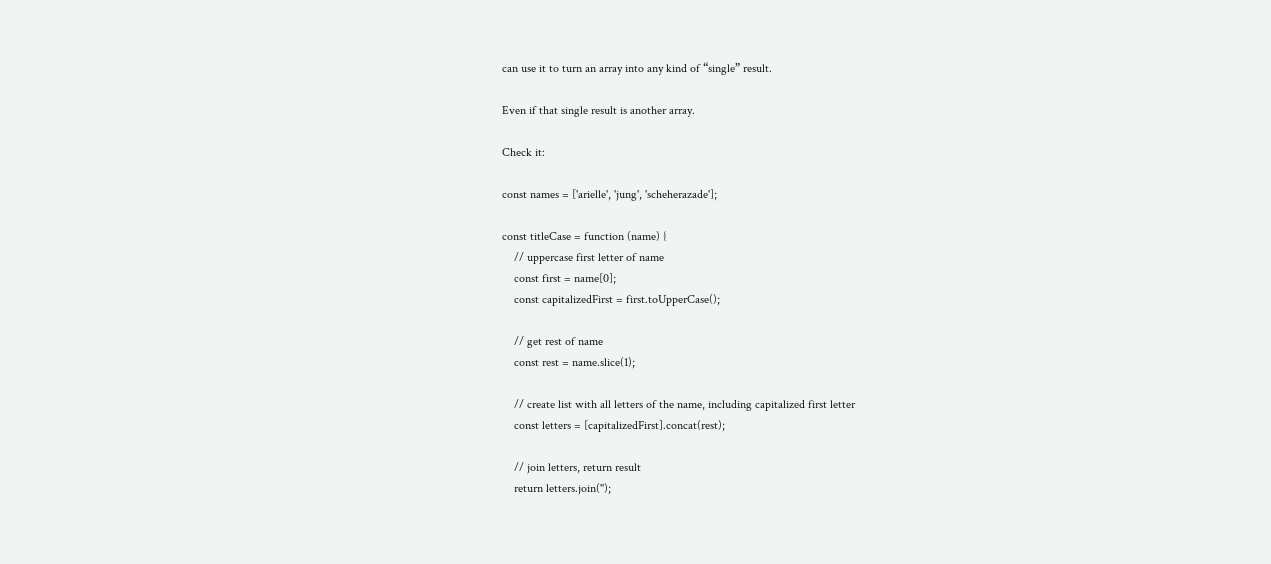can use it to turn an array into any kind of “single” result.

Even if that single result is another array.

Check it:

const names = ['arielle', 'jung', 'scheherazade'];

const titleCase = function (name) {
    // uppercase first letter of name
    const first = name[0];
    const capitalizedFirst = first.toUpperCase();

    // get rest of name
    const rest = name.slice(1);

    // create list with all letters of the name, including capitalized first letter
    const letters = [capitalizedFirst].concat(rest);

    // join letters, return result
    return letters.join('');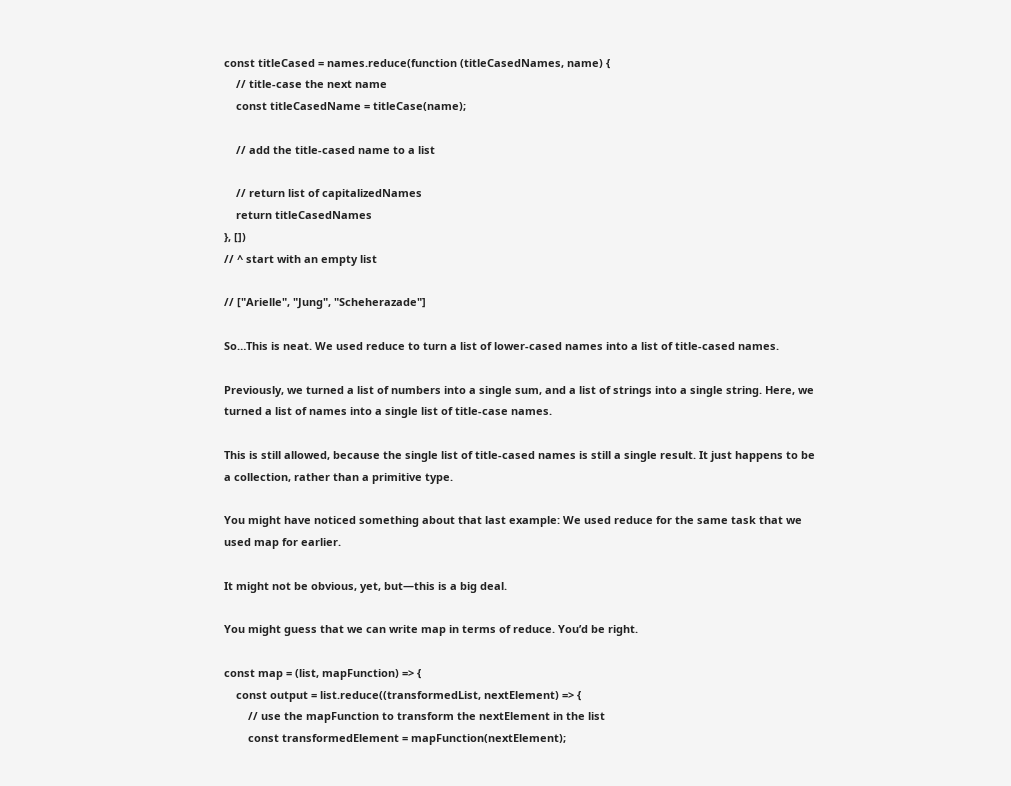const titleCased = names.reduce(function (titleCasedNames, name) {
    // title-case the next name
    const titleCasedName = titleCase(name);

    // add the title-cased name to a list

    // return list of capitalizedNames
    return titleCasedNames
}, [])
// ^ start with an empty list

// ["Arielle", "Jung", "Scheherazade"]

So…This is neat. We used reduce to turn a list of lower-cased names into a list of title-cased names.

Previously, we turned a list of numbers into a single sum, and a list of strings into a single string. Here, we turned a list of names into a single list of title-case names.

This is still allowed, because the single list of title-cased names is still a single result. It just happens to be a collection, rather than a primitive type.

You might have noticed something about that last example: We used reduce for the same task that we used map for earlier.

It might not be obvious, yet, but—this is a big deal.

You might guess that we can write map in terms of reduce. You’d be right.

const map = (list, mapFunction) => {
    const output = list.reduce((transformedList, nextElement) => {
        // use the mapFunction to transform the nextElement in the list
        const transformedElement = mapFunction(nextElement);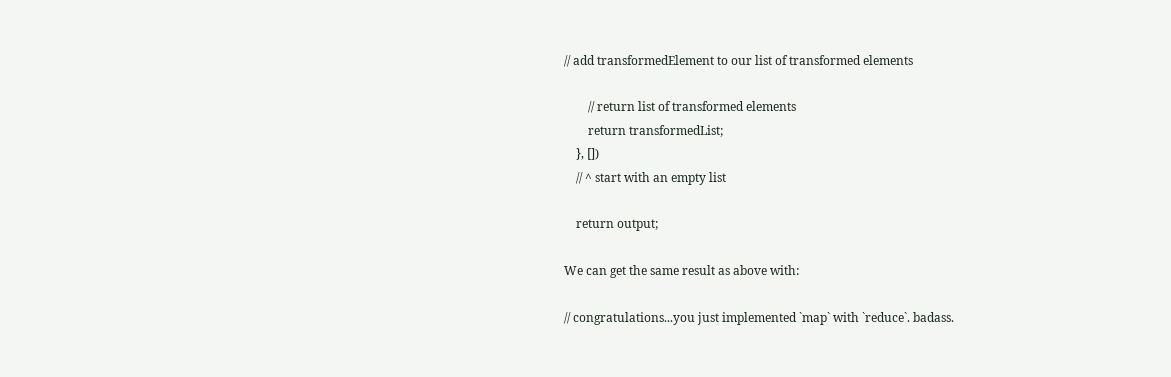// add transformedElement to our list of transformed elements

        // return list of transformed elements
        return transformedList;
    }, [])
    // ^ start with an empty list

    return output;

We can get the same result as above with:

// congratulations...you just implemented `map` with `reduce`. badass.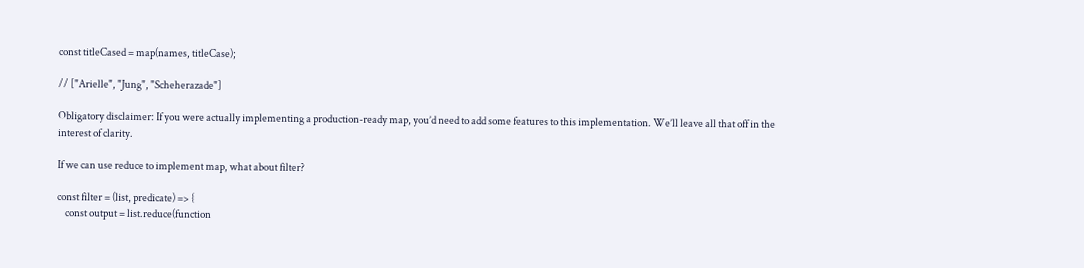const titleCased = map(names, titleCase);

// ["Arielle", "Jung", "Scheherazade"]

Obligatory disclaimer: If you were actually implementing a production-ready map, you’d need to add some features to this implementation. We’ll leave all that off in the interest of clarity.

If we can use reduce to implement map, what about filter?

const filter = (list, predicate) => {
    const output = list.reduce(function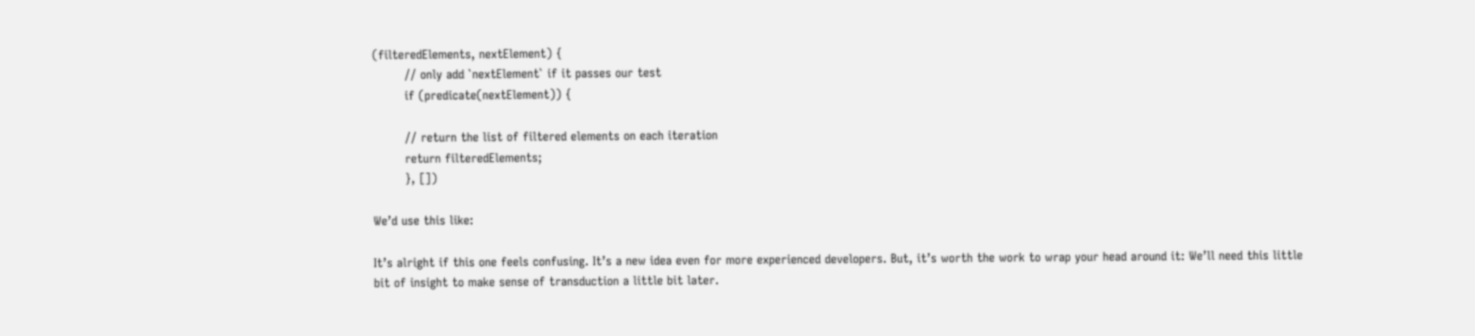(filteredElements, nextElement) {
        // only add `nextElement` if it passes our test
        if (predicate(nextElement)) {

        // return the list of filtered elements on each iteration
        return filteredElements;
        }, [])

We’d use this like:

It’s alright if this one feels confusing. It’s a new idea even for more experienced developers. But, it’s worth the work to wrap your head around it: We’ll need this little bit of insight to make sense of transduction a little bit later.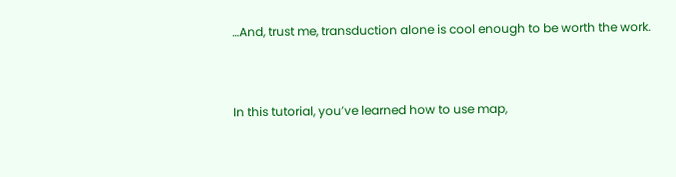…And, trust me, transduction alone is cool enough to be worth the work.


In this tutorial, you’ve learned how to use map,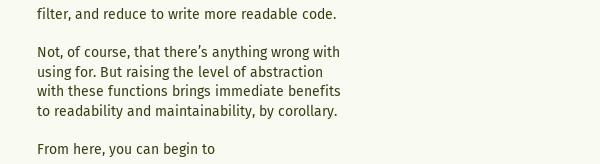filter, and reduce to write more readable code.

Not, of course, that there’s anything wrong with using for. But raising the level of abstraction with these functions brings immediate benefits to readability and maintainability, by corollary.

From here, you can begin to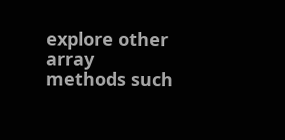explore other array methods such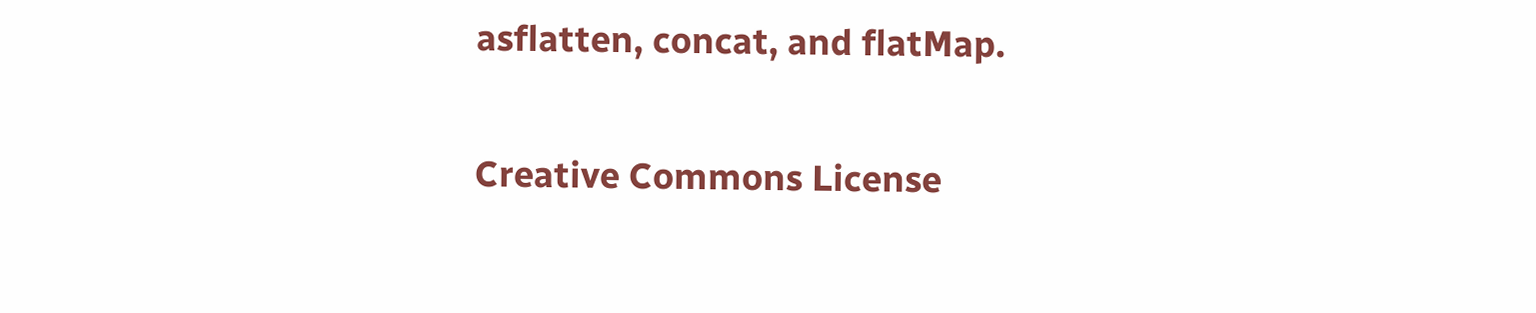asflatten, concat, and flatMap.

Creative Commons License